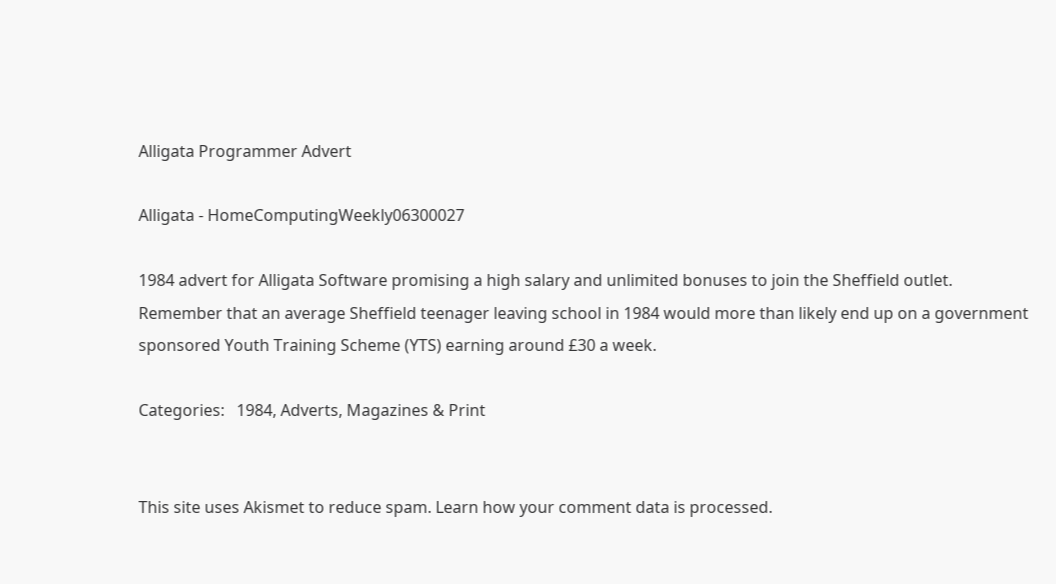Alligata Programmer Advert

Alligata - HomeComputingWeekly06300027

1984 advert for Alligata Software promising a high salary and unlimited bonuses to join the Sheffield outlet. Remember that an average Sheffield teenager leaving school in 1984 would more than likely end up on a government sponsored Youth Training Scheme (YTS) earning around £30 a week.

Categories:   1984, Adverts, Magazines & Print


This site uses Akismet to reduce spam. Learn how your comment data is processed.